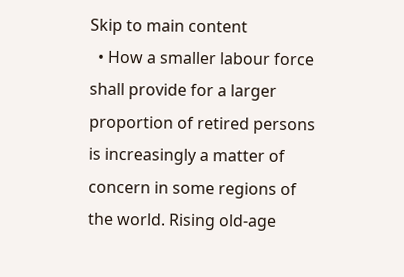Skip to main content
  • How a smaller labour force shall provide for a larger proportion of retired persons is increasingly a matter of concern in some regions of the world. Rising old-age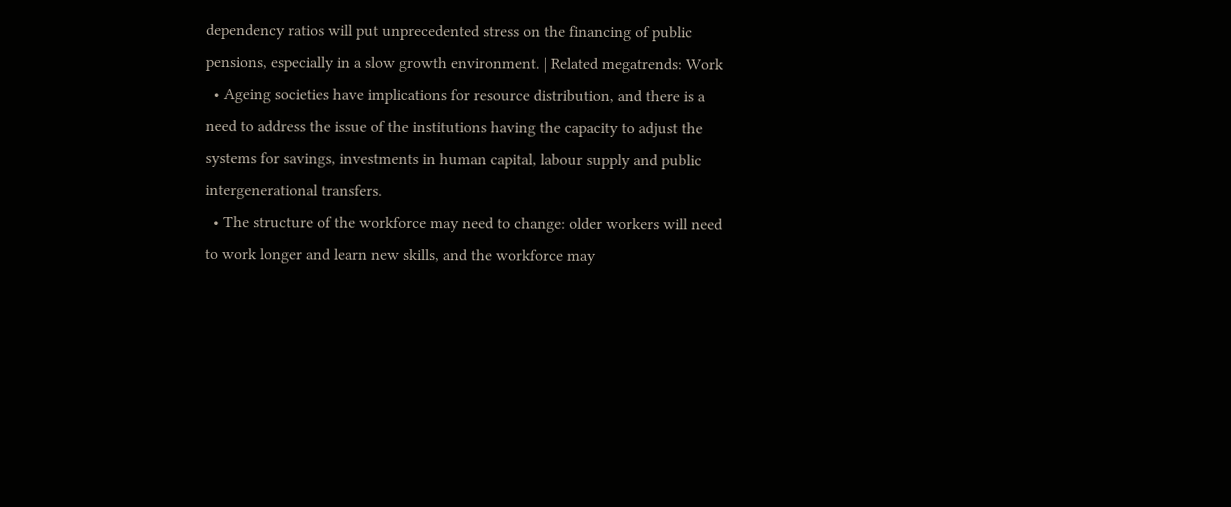dependency ratios will put unprecedented stress on the financing of public pensions, especially in a slow growth environment. | Related megatrends: Work
  • Ageing societies have implications for resource distribution, and there is a need to address the issue of the institutions having the capacity to adjust the systems for savings, investments in human capital, labour supply and public intergenerational transfers.
  • The structure of the workforce may need to change: older workers will need to work longer and learn new skills, and the workforce may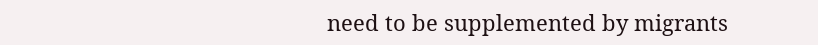need to be supplemented by migrants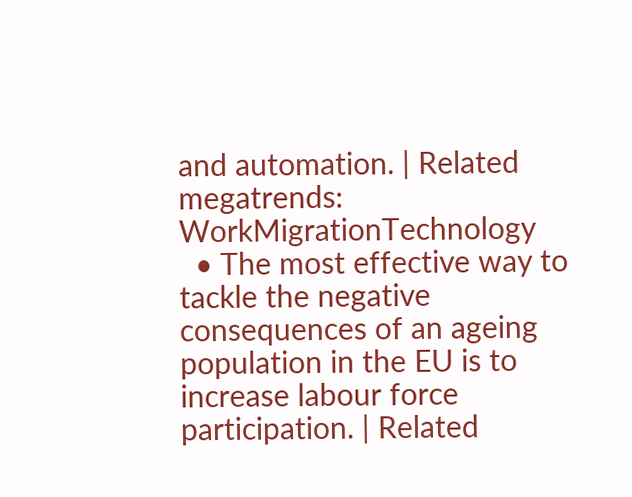and automation. | Related megatrends: WorkMigrationTechnology
  • The most effective way to tackle the negative consequences of an ageing population in the EU is to increase labour force participation. | Related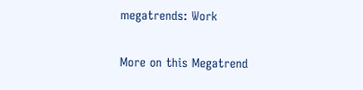megatrends: Work

More on this Megatrend